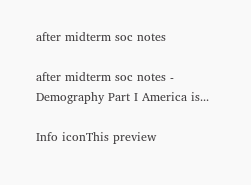after midterm soc notes

after midterm soc notes - Demography Part I America is...

Info iconThis preview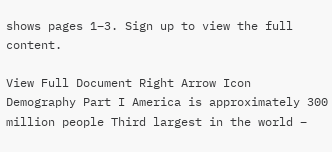shows pages 1–3. Sign up to view the full content.

View Full Document Right Arrow Icon
Demography Part I America is approximately 300 million people Third largest in the world –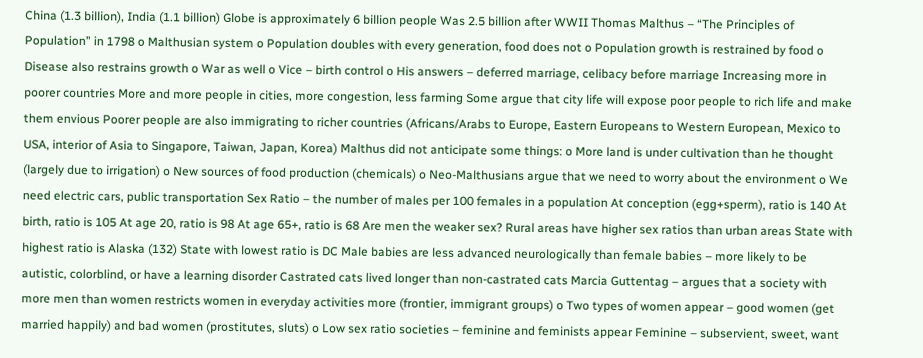China (1.3 billion), India (1.1 billion) Globe is approximately 6 billion people Was 2.5 billion after WWII Thomas Malthus – “The Principles of Population” in 1798 o Malthusian system o Population doubles with every generation, food does not o Population growth is restrained by food o Disease also restrains growth o War as well o Vice – birth control o His answers – deferred marriage, celibacy before marriage Increasing more in poorer countries More and more people in cities, more congestion, less farming Some argue that city life will expose poor people to rich life and make them envious Poorer people are also immigrating to richer countries (Africans/Arabs to Europe, Eastern Europeans to Western European, Mexico to USA, interior of Asia to Singapore, Taiwan, Japan, Korea) Malthus did not anticipate some things: o More land is under cultivation than he thought (largely due to irrigation) o New sources of food production (chemicals) o Neo-Malthusians argue that we need to worry about the environment o We need electric cars, public transportation Sex Ratio – the number of males per 100 females in a population At conception (egg+sperm), ratio is 140 At birth, ratio is 105 At age 20, ratio is 98 At age 65+, ratio is 68 Are men the weaker sex? Rural areas have higher sex ratios than urban areas State with highest ratio is Alaska (132) State with lowest ratio is DC Male babies are less advanced neurologically than female babies – more likely to be autistic, colorblind, or have a learning disorder Castrated cats lived longer than non-castrated cats Marcia Guttentag – argues that a society with more men than women restricts women in everyday activities more (frontier, immigrant groups) o Two types of women appear – good women (get married happily) and bad women (prostitutes, sluts) o Low sex ratio societies – feminine and feminists appear Feminine – subservient, sweet, want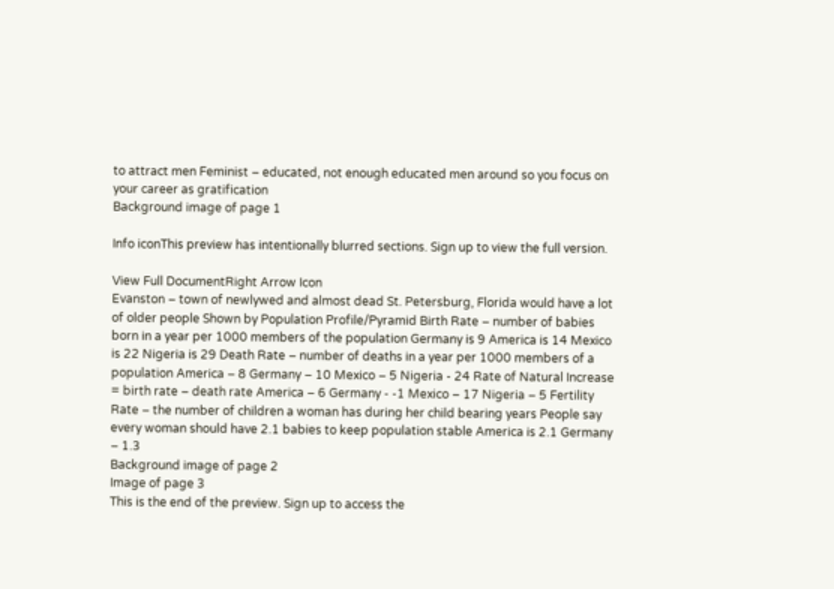to attract men Feminist – educated, not enough educated men around so you focus on your career as gratification
Background image of page 1

Info iconThis preview has intentionally blurred sections. Sign up to view the full version.

View Full DocumentRight Arrow Icon
Evanston – town of newlywed and almost dead St. Petersburg, Florida would have a lot of older people Shown by Population Profile/Pyramid Birth Rate – number of babies born in a year per 1000 members of the population Germany is 9 America is 14 Mexico is 22 Nigeria is 29 Death Rate – number of deaths in a year per 1000 members of a population America – 8 Germany – 10 Mexico – 5 Nigeria - 24 Rate of Natural Increase = birth rate – death rate America – 6 Germany - -1 Mexico – 17 Nigeria – 5 Fertility Rate – the number of children a woman has during her child bearing years People say every woman should have 2.1 babies to keep population stable America is 2.1 Germany – 1.3
Background image of page 2
Image of page 3
This is the end of the preview. Sign up to access the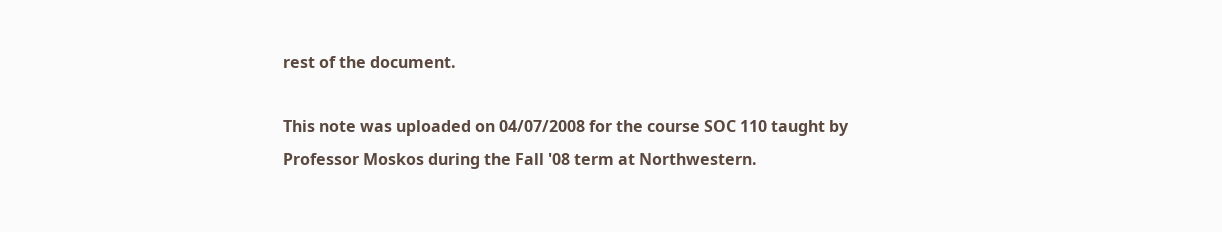rest of the document.

This note was uploaded on 04/07/2008 for the course SOC 110 taught by Professor Moskos during the Fall '08 term at Northwestern.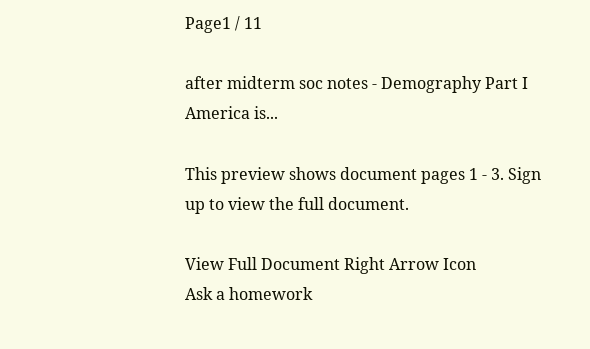Page1 / 11

after midterm soc notes - Demography Part I America is...

This preview shows document pages 1 - 3. Sign up to view the full document.

View Full Document Right Arrow Icon
Ask a homework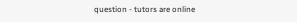question - tutors are online